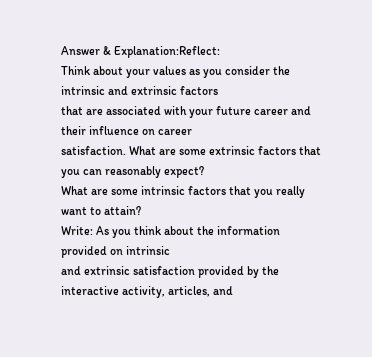Answer & Explanation:Reflect:
Think about your values as you consider the intrinsic and extrinsic factors
that are associated with your future career and their influence on career
satisfaction. What are some extrinsic factors that you can reasonably expect?
What are some intrinsic factors that you really want to attain?
Write: As you think about the information provided on intrinsic
and extrinsic satisfaction provided by the interactive activity, articles, and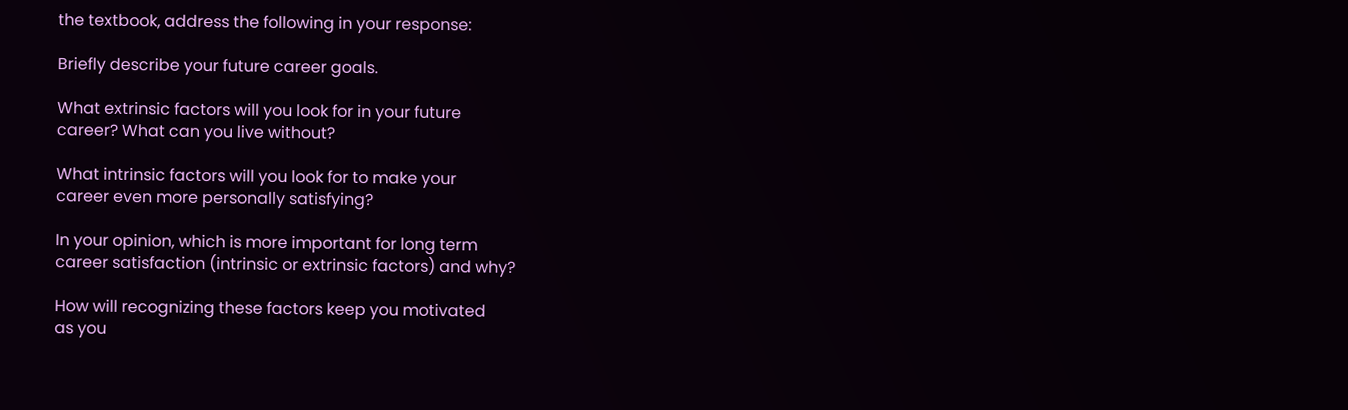the textbook, address the following in your response:

Briefly describe your future career goals.

What extrinsic factors will you look for in your future
career? What can you live without?

What intrinsic factors will you look for to make your
career even more personally satisfying?

In your opinion, which is more important for long term
career satisfaction (intrinsic or extrinsic factors) and why?

How will recognizing these factors keep you motivated
as you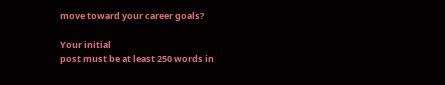move toward your career goals?

Your initial
post must be at least 250 words in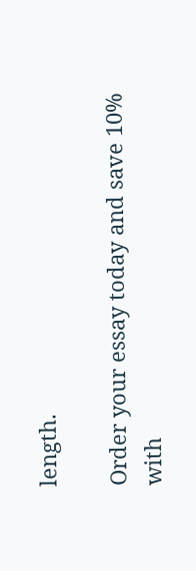length.

Order your essay today and save 10% with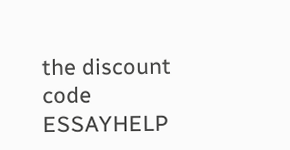the discount code ESSAYHELP